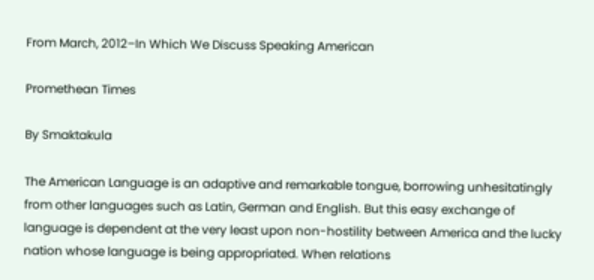From March, 2012–In Which We Discuss Speaking American

Promethean Times

By Smaktakula

The American Language is an adaptive and remarkable tongue, borrowing unhesitatingly from other languages such as Latin, German and English. But this easy exchange of language is dependent at the very least upon non-hostility between America and the lucky nation whose language is being appropriated. When relations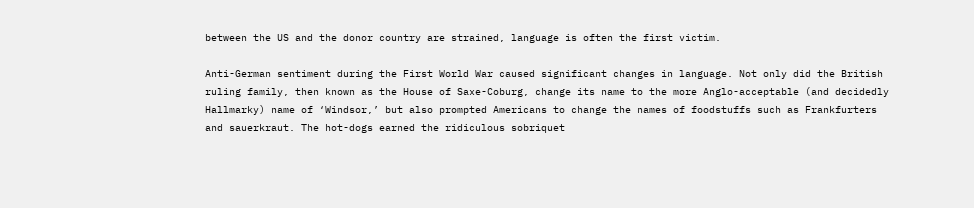between the US and the donor country are strained, language is often the first victim.

Anti-German sentiment during the First World War caused significant changes in language. Not only did the British ruling family, then known as the House of Saxe-Coburg, change its name to the more Anglo-acceptable (and decidedly Hallmarky) name of ‘Windsor,’ but also prompted Americans to change the names of foodstuffs such as Frankfurters and sauerkraut. The hot-dogs earned the ridiculous sobriquet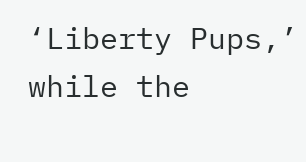‘Liberty Pups,’ while the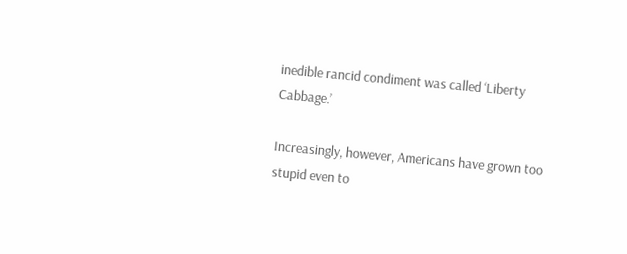inedible rancid condiment was called ‘Liberty Cabbage.’

Increasingly, however, Americans have grown too stupid even to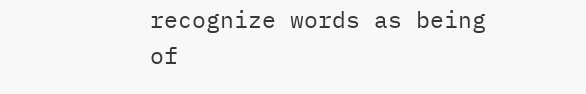recognize words as being of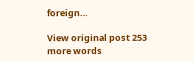foreign…

View original post 253 more words